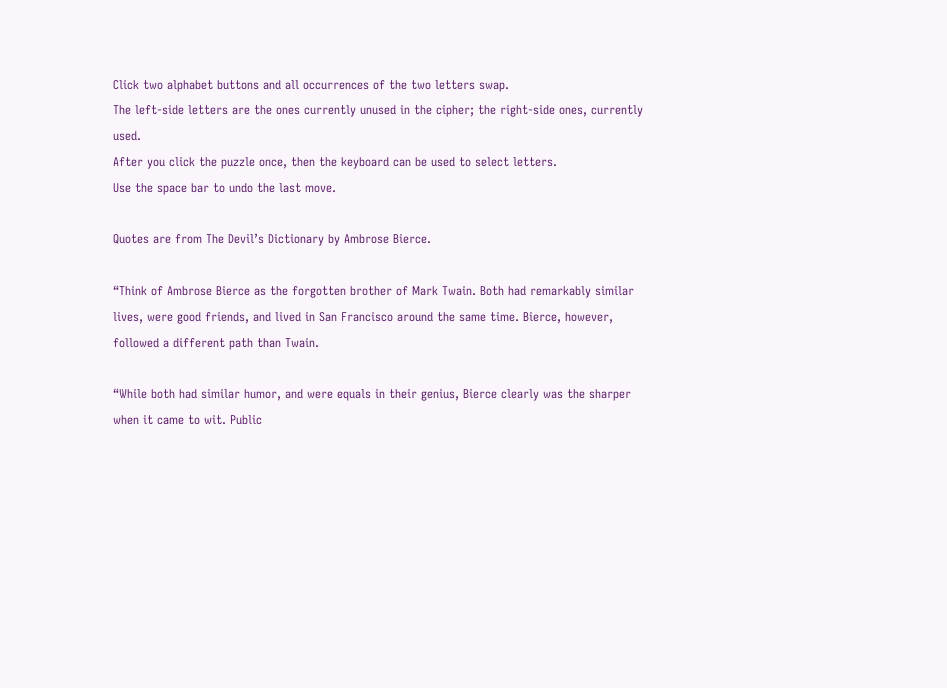Click two alphabet buttons and all occurrences of the two letters swap.
The left-side letters are the ones currently unused in the cipher; the right-side ones, currently used.
After you click the puzzle once, then the keyboard can be used to select letters.
Use the space bar to undo the last move.

Quotes are from The Devil’s Dictionary by Ambrose Bierce.

“Think of Ambrose Bierce as the forgotten brother of Mark Twain. Both had remarkably similar lives, were good friends, and lived in San Francisco around the same time. Bierce, however, followed a different path than Twain.

“While both had similar humor, and were equals in their genius, Bierce clearly was the sharper when it came to wit. Public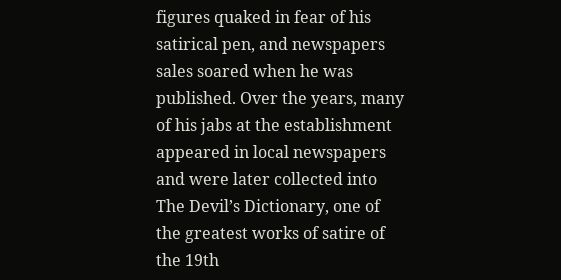figures quaked in fear of his satirical pen, and newspapers sales soared when he was published. Over the years, many of his jabs at the establishment appeared in local newspapers and were later collected into The Devil’s Dictionary, one of the greatest works of satire of the 19th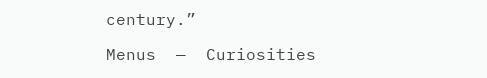century.”

Menus  —  Curiosities